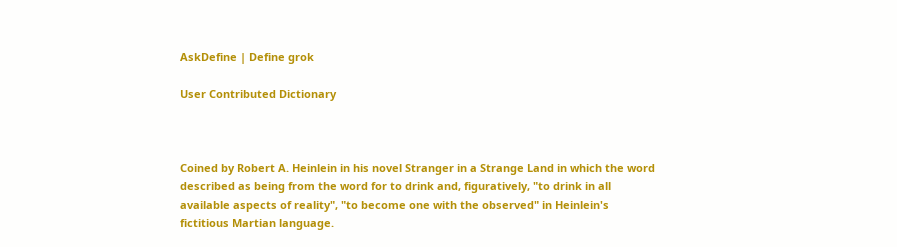AskDefine | Define grok

User Contributed Dictionary



Coined by Robert A. Heinlein in his novel Stranger in a Strange Land in which the word described as being from the word for to drink and, figuratively, "to drink in all available aspects of reality", "to become one with the observed" in Heinlein's fictitious Martian language.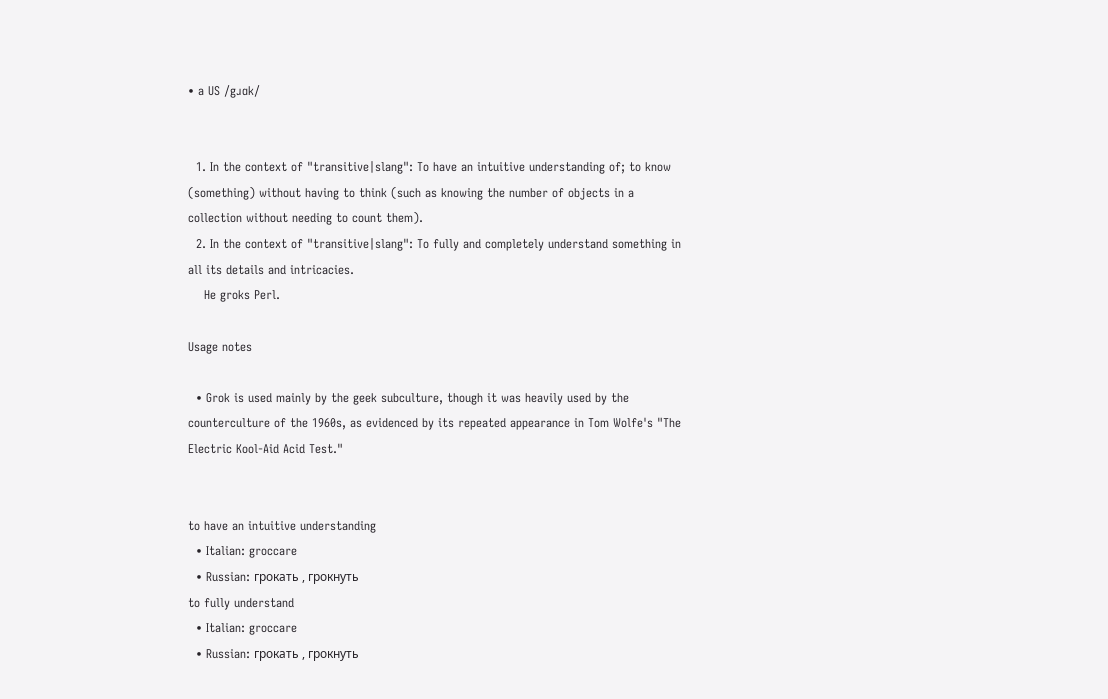• a US /gɹɑk/


  1. In the context of "transitive|slang": To have an intuitive understanding of; to know (something) without having to think (such as knowing the number of objects in a collection without needing to count them).
  2. In the context of "transitive|slang": To fully and completely understand something in all its details and intricacies.
    He groks Perl.

Usage notes

  • Grok is used mainly by the geek subculture, though it was heavily used by the counterculture of the 1960s, as evidenced by its repeated appearance in Tom Wolfe's "The Electric Kool-Aid Acid Test."


to have an intuitive understanding
  • Italian: groccare
  • Russian: грокать , грокнуть
to fully understand
  • Italian: groccare
  • Russian: грокать , грокнуть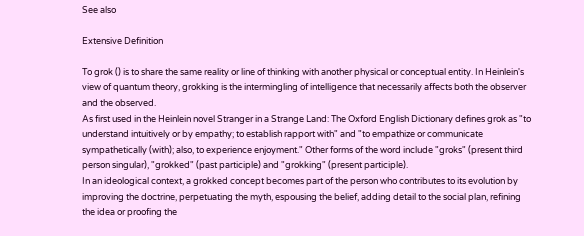See also

Extensive Definition

To grok () is to share the same reality or line of thinking with another physical or conceptual entity. In Heinlein's view of quantum theory, grokking is the intermingling of intelligence that necessarily affects both the observer and the observed.
As first used in the Heinlein novel Stranger in a Strange Land: The Oxford English Dictionary defines grok as "to understand intuitively or by empathy; to establish rapport with" and "to empathize or communicate sympathetically (with); also, to experience enjoyment." Other forms of the word include "groks" (present third person singular), "grokked" (past participle) and "grokking" (present participle).
In an ideological context, a grokked concept becomes part of the person who contributes to its evolution by improving the doctrine, perpetuating the myth, espousing the belief, adding detail to the social plan, refining the idea or proofing the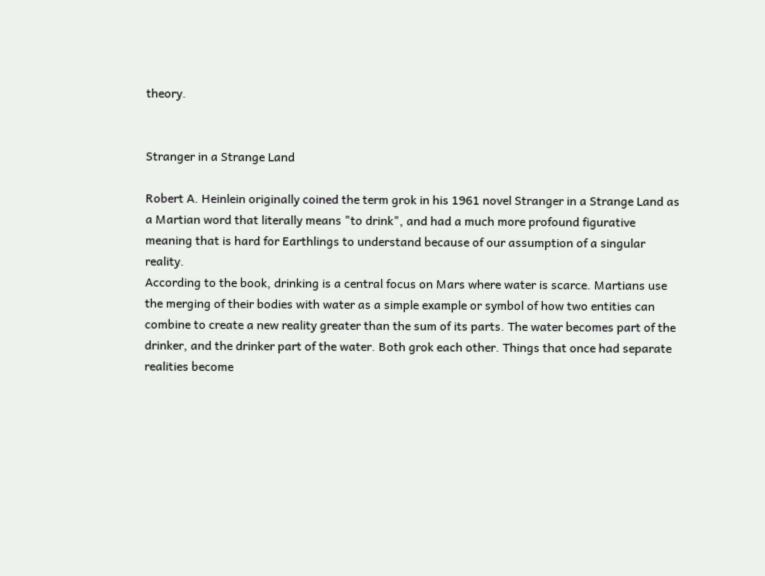theory.


Stranger in a Strange Land

Robert A. Heinlein originally coined the term grok in his 1961 novel Stranger in a Strange Land as a Martian word that literally means "to drink", and had a much more profound figurative meaning that is hard for Earthlings to understand because of our assumption of a singular reality.
According to the book, drinking is a central focus on Mars where water is scarce. Martians use the merging of their bodies with water as a simple example or symbol of how two entities can combine to create a new reality greater than the sum of its parts. The water becomes part of the drinker, and the drinker part of the water. Both grok each other. Things that once had separate realities become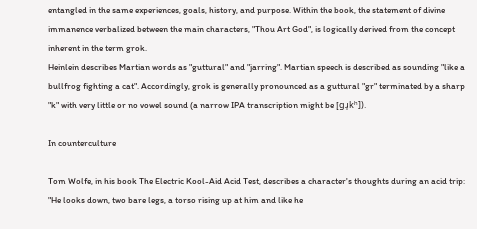entangled in the same experiences, goals, history, and purpose. Within the book, the statement of divine immanence verbalized between the main characters, "Thou Art God", is logically derived from the concept inherent in the term grok.
Heinlein describes Martian words as "guttural" and "jarring". Martian speech is described as sounding "like a bullfrog fighting a cat". Accordingly, grok is generally pronounced as a guttural "gr" terminated by a sharp "k" with very little or no vowel sound (a narrow IPA transcription might be [ɡɹ̩kʰ]).

In counterculture

Tom Wolfe, in his book The Electric Kool-Aid Acid Test, describes a character's thoughts during an acid trip: "He looks down, two bare legs, a torso rising up at him and like he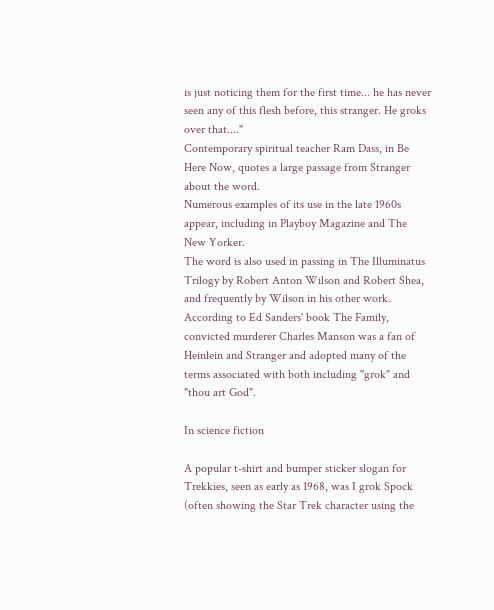is just noticing them for the first time... he has never seen any of this flesh before, this stranger. He groks over that...."
Contemporary spiritual teacher Ram Dass, in Be Here Now, quotes a large passage from Stranger about the word.
Numerous examples of its use in the late 1960s appear, including in Playboy Magazine and The New Yorker.
The word is also used in passing in The Illuminatus Trilogy by Robert Anton Wilson and Robert Shea, and frequently by Wilson in his other work.
According to Ed Sanders' book The Family, convicted murderer Charles Manson was a fan of Heinlein and Stranger and adopted many of the terms associated with both including "grok" and "thou art God".

In science fiction

A popular t-shirt and bumper sticker slogan for Trekkies, seen as early as 1968, was I grok Spock (often showing the Star Trek character using the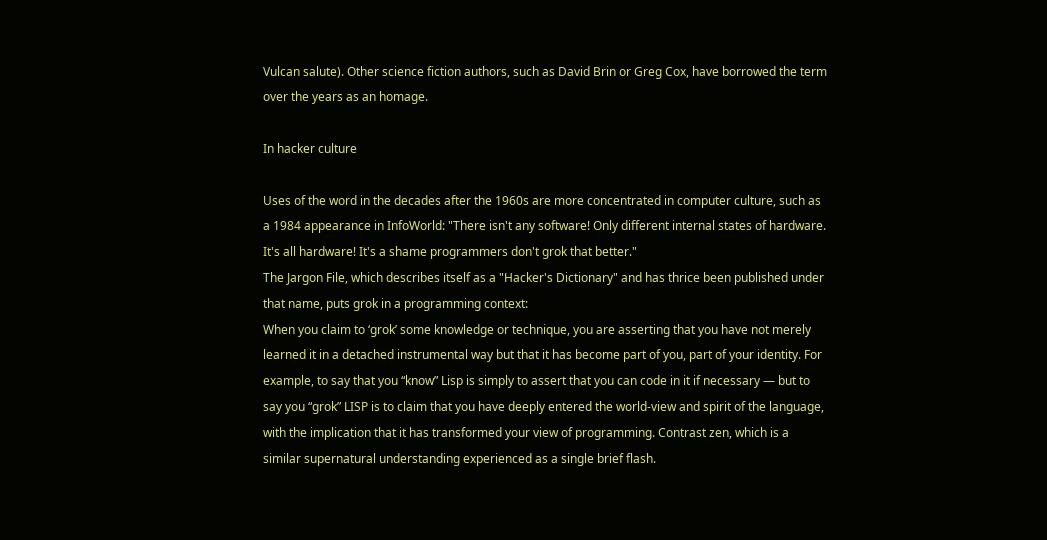Vulcan salute). Other science fiction authors, such as David Brin or Greg Cox, have borrowed the term over the years as an homage.

In hacker culture

Uses of the word in the decades after the 1960s are more concentrated in computer culture, such as a 1984 appearance in InfoWorld: "There isn't any software! Only different internal states of hardware. It's all hardware! It's a shame programmers don't grok that better."
The Jargon File, which describes itself as a "Hacker's Dictionary" and has thrice been published under that name, puts grok in a programming context:
When you claim to ‘grok’ some knowledge or technique, you are asserting that you have not merely learned it in a detached instrumental way but that it has become part of you, part of your identity. For example, to say that you “know” Lisp is simply to assert that you can code in it if necessary — but to say you “grok” LISP is to claim that you have deeply entered the world-view and spirit of the language, with the implication that it has transformed your view of programming. Contrast zen, which is a similar supernatural understanding experienced as a single brief flash.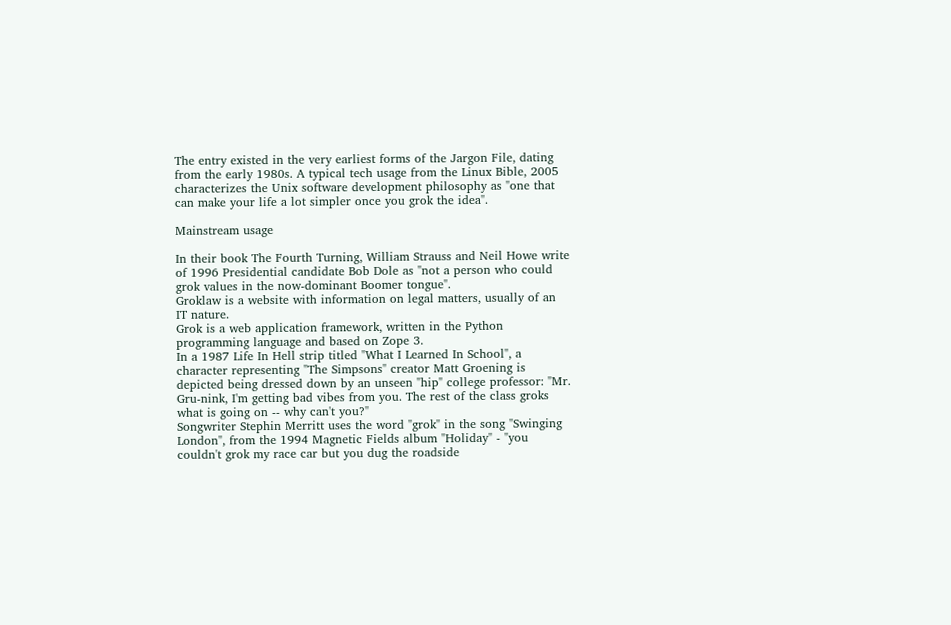The entry existed in the very earliest forms of the Jargon File, dating from the early 1980s. A typical tech usage from the Linux Bible, 2005 characterizes the Unix software development philosophy as "one that can make your life a lot simpler once you grok the idea".

Mainstream usage

In their book The Fourth Turning, William Strauss and Neil Howe write of 1996 Presidential candidate Bob Dole as "not a person who could grok values in the now-dominant Boomer tongue".
Groklaw is a website with information on legal matters, usually of an IT nature.
Grok is a web application framework, written in the Python programming language and based on Zope 3.
In a 1987 Life In Hell strip titled "What I Learned In School", a character representing "The Simpsons" creator Matt Groening is depicted being dressed down by an unseen "hip" college professor: "Mr. Gru-nink, I'm getting bad vibes from you. The rest of the class groks what is going on -- why can't you?"
Songwriter Stephin Merritt uses the word "grok" in the song "Swinging London", from the 1994 Magnetic Fields album "Holiday" - "you couldn't grok my race car but you dug the roadside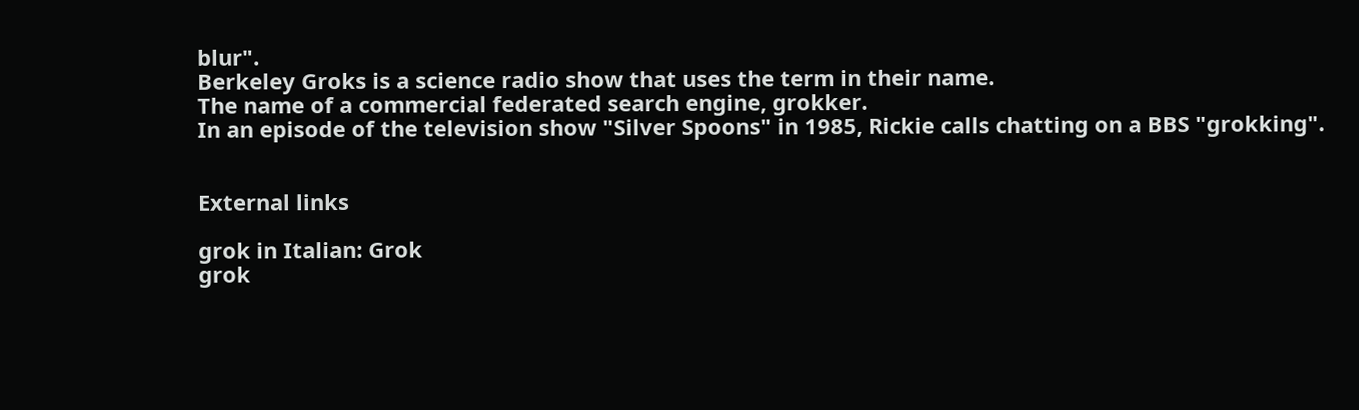blur".
Berkeley Groks is a science radio show that uses the term in their name.
The name of a commercial federated search engine, grokker.
In an episode of the television show "Silver Spoons" in 1985, Rickie calls chatting on a BBS "grokking".


External links

grok in Italian: Grok
grok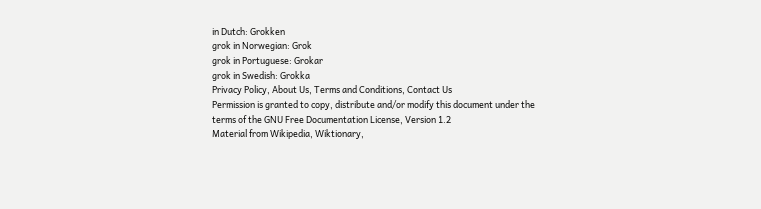in Dutch: Grokken
grok in Norwegian: Grok
grok in Portuguese: Grokar
grok in Swedish: Grokka
Privacy Policy, About Us, Terms and Conditions, Contact Us
Permission is granted to copy, distribute and/or modify this document under the terms of the GNU Free Documentation License, Version 1.2
Material from Wikipedia, Wiktionary,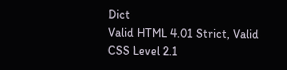Dict
Valid HTML 4.01 Strict, Valid CSS Level 2.1